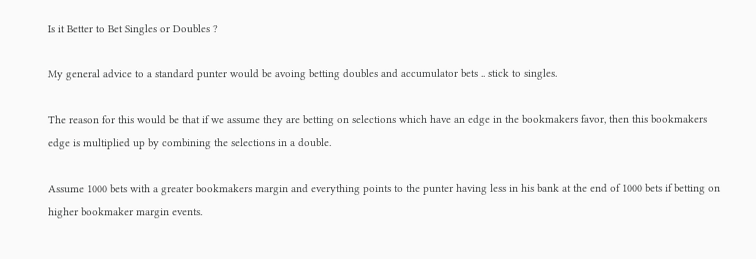Is it Better to Bet Singles or Doubles ?

My general advice to a standard punter would be avoing betting doubles and accumulator bets .. stick to singles.

The reason for this would be that if we assume they are betting on selections which have an edge in the bookmakers favor, then this bookmakers edge is multiplied up by combining the selections in a double.

Assume 1000 bets with a greater bookmakers margin and everything points to the punter having less in his bank at the end of 1000 bets if betting on higher bookmaker margin events.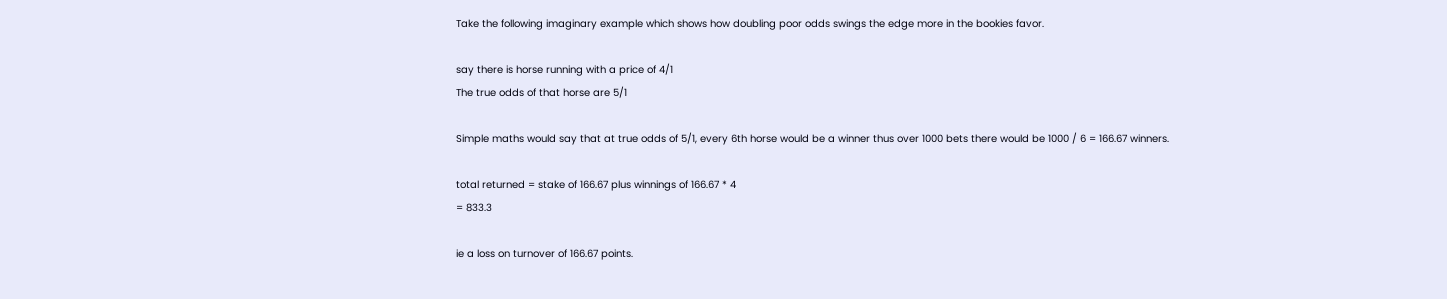Take the following imaginary example which shows how doubling poor odds swings the edge more in the bookies favor.

say there is horse running with a price of 4/1
The true odds of that horse are 5/1

Simple maths would say that at true odds of 5/1, every 6th horse would be a winner thus over 1000 bets there would be 1000 / 6 = 166.67 winners.

total returned = stake of 166.67 plus winnings of 166.67 * 4
= 833.3

ie a loss on turnover of 166.67 points.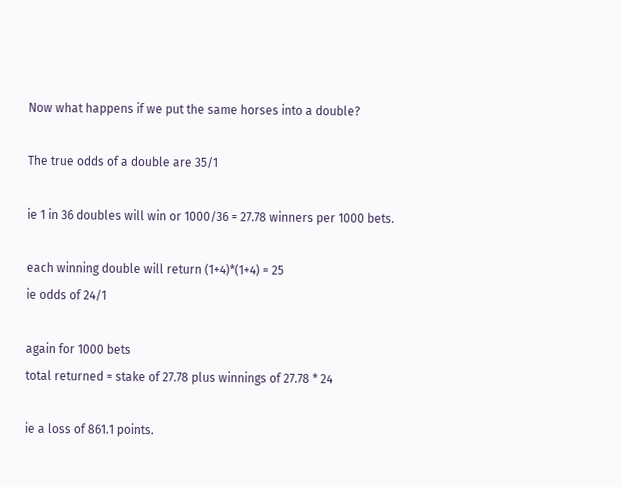Now what happens if we put the same horses into a double?

The true odds of a double are 35/1

ie 1 in 36 doubles will win or 1000/36 = 27.78 winners per 1000 bets.

each winning double will return (1+4)*(1+4) = 25
ie odds of 24/1

again for 1000 bets
total returned = stake of 27.78 plus winnings of 27.78 * 24

ie a loss of 861.1 points.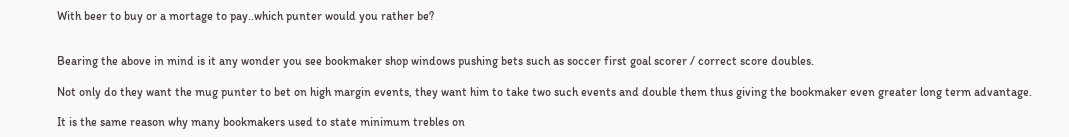With beer to buy or a mortage to pay..which punter would you rather be?


Bearing the above in mind is it any wonder you see bookmaker shop windows pushing bets such as soccer first goal scorer / correct score doubles.

Not only do they want the mug punter to bet on high margin events, they want him to take two such events and double them thus giving the bookmaker even greater long term advantage.

It is the same reason why many bookmakers used to state minimum trebles on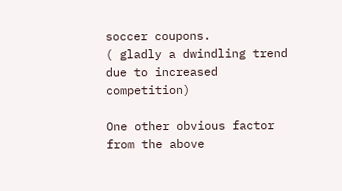soccer coupons.
( gladly a dwindling trend due to increased competition)

One other obvious factor from the above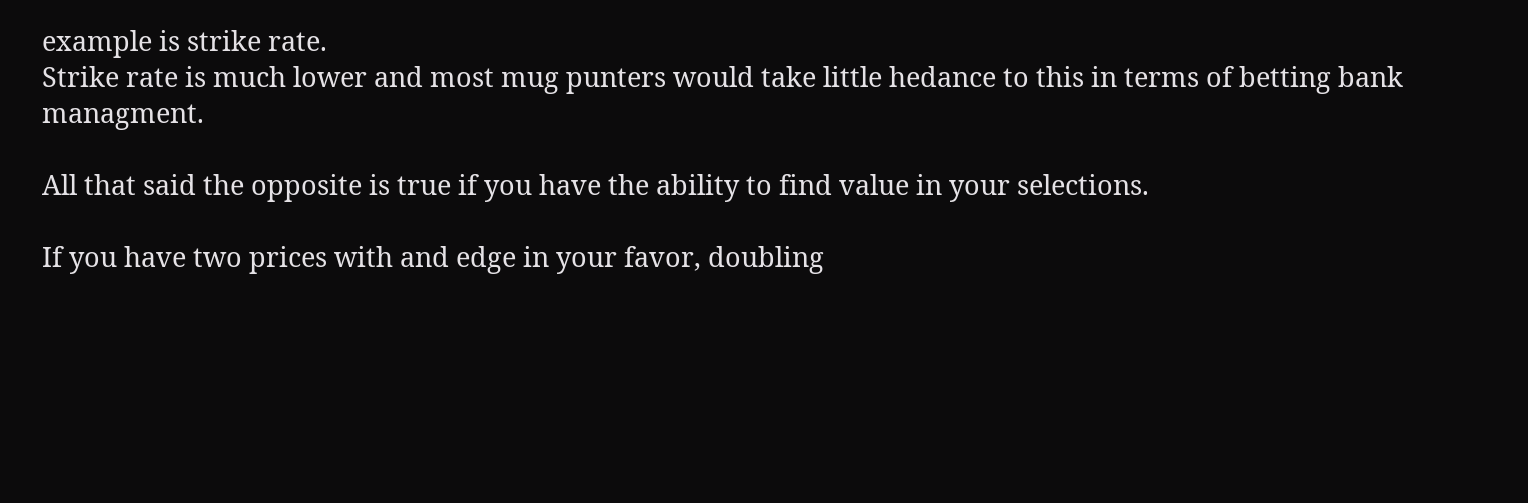example is strike rate.
Strike rate is much lower and most mug punters would take little hedance to this in terms of betting bank managment.

All that said the opposite is true if you have the ability to find value in your selections.

If you have two prices with and edge in your favor, doubling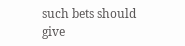such bets should give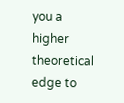you a higher theoretical edge to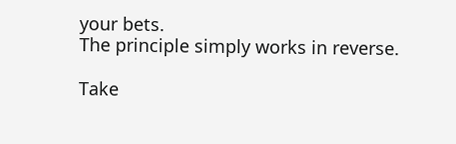your bets.
The principle simply works in reverse.

Take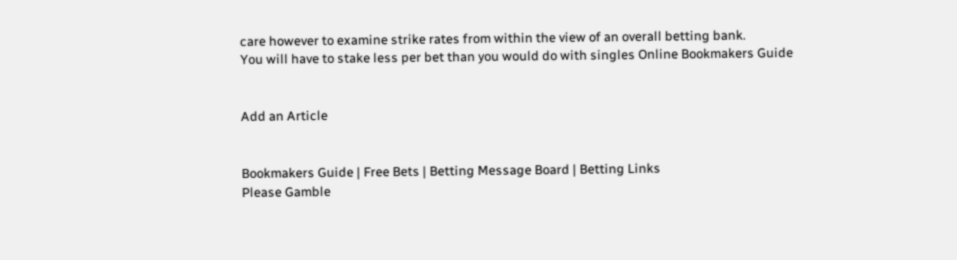care however to examine strike rates from within the view of an overall betting bank.
You will have to stake less per bet than you would do with singles Online Bookmakers Guide


Add an Article


Bookmakers Guide | Free Bets | Betting Message Board | Betting Links
Please Gamble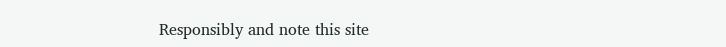Responsibly and note this site